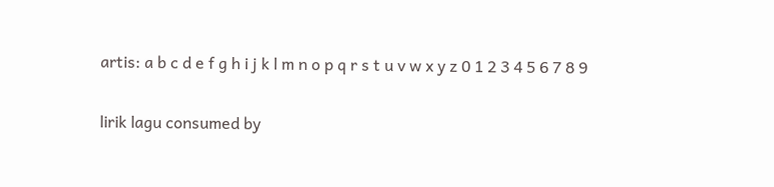artis: a b c d e f g h i j k l m n o p q r s t u v w x y z 0 1 2 3 4 5 6 7 8 9

lirik lagu consumed by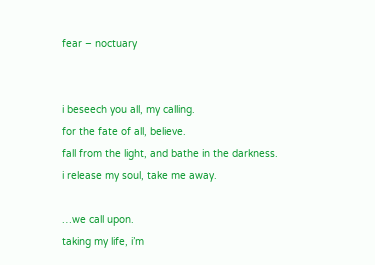fear – noctuary


i beseech you all, my calling.
for the fate of all, believe.
fall from the light, and bathe in the darkness.
i release my soul, take me away.

…we call upon.
taking my life, i’m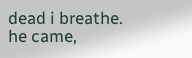dead i breathe.
he came,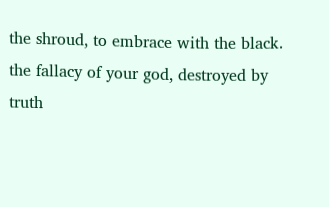the shroud, to embrace with the black.
the fallacy of your god, destroyed by truth